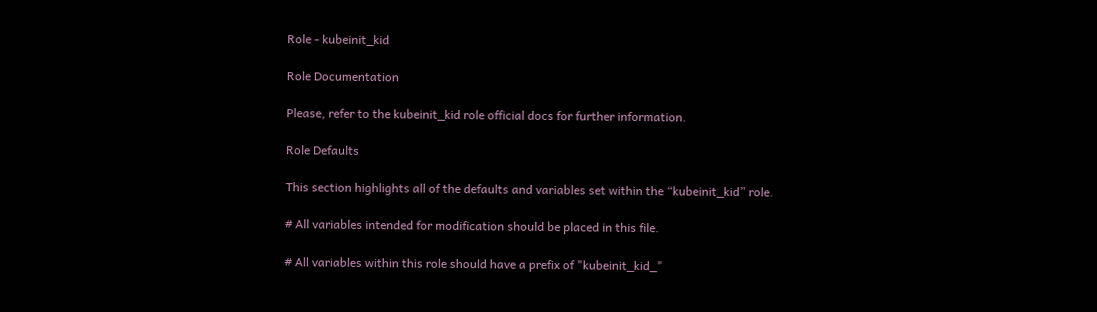Role - kubeinit_kid

Role Documentation

Please, refer to the kubeinit_kid role official docs for further information.

Role Defaults

This section highlights all of the defaults and variables set within the “kubeinit_kid” role.

# All variables intended for modification should be placed in this file.

# All variables within this role should have a prefix of "kubeinit_kid_"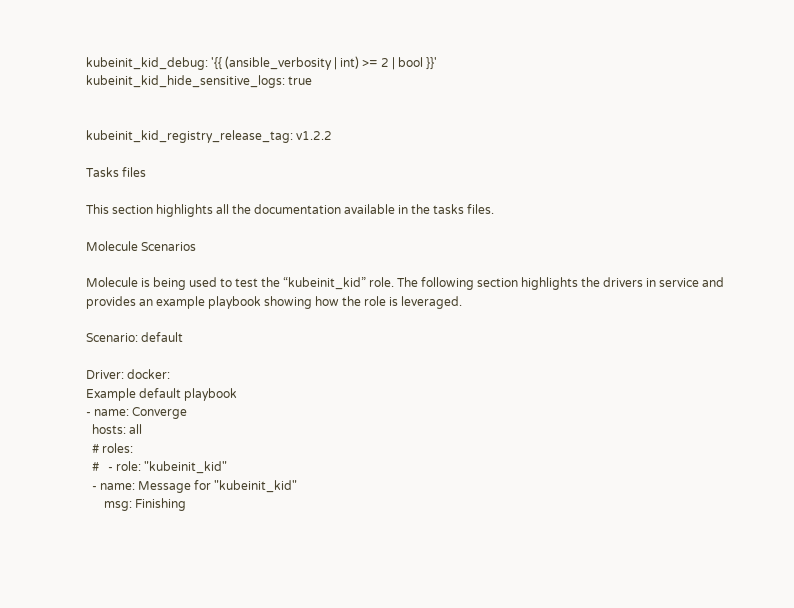kubeinit_kid_debug: '{{ (ansible_verbosity | int) >= 2 | bool }}'
kubeinit_kid_hide_sensitive_logs: true


kubeinit_kid_registry_release_tag: v1.2.2

Tasks files

This section highlights all the documentation available in the tasks files.

Molecule Scenarios

Molecule is being used to test the “kubeinit_kid” role. The following section highlights the drivers in service and provides an example playbook showing how the role is leveraged.

Scenario: default

Driver: docker:
Example default playbook
- name: Converge
  hosts: all
  # roles:
  #   - role: "kubeinit_kid"
  - name: Message for "kubeinit_kid"
      msg: Finishing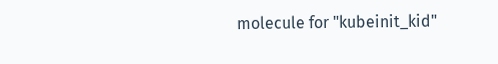molecule for "kubeinit_kid"